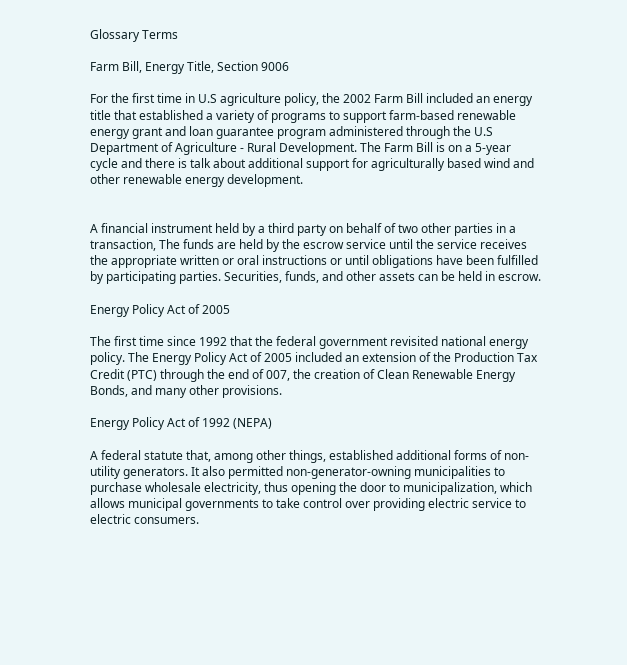Glossary Terms

Farm Bill, Energy Title, Section 9006

For the first time in U.S agriculture policy, the 2002 Farm Bill included an energy title that established a variety of programs to support farm-based renewable energy grant and loan guarantee program administered through the U.S Department of Agriculture - Rural Development. The Farm Bill is on a 5-year cycle and there is talk about additional support for agriculturally based wind and other renewable energy development.


A financial instrument held by a third party on behalf of two other parties in a transaction, The funds are held by the escrow service until the service receives the appropriate written or oral instructions or until obligations have been fulfilled by participating parties. Securities, funds, and other assets can be held in escrow.

Energy Policy Act of 2005

The first time since 1992 that the federal government revisited national energy policy. The Energy Policy Act of 2005 included an extension of the Production Tax Credit (PTC) through the end of 007, the creation of Clean Renewable Energy Bonds, and many other provisions.

Energy Policy Act of 1992 (NEPA)

A federal statute that, among other things, established additional forms of non-utility generators. It also permitted non-generator-owning municipalities to purchase wholesale electricity, thus opening the door to municipalization, which allows municipal governments to take control over providing electric service to electric consumers.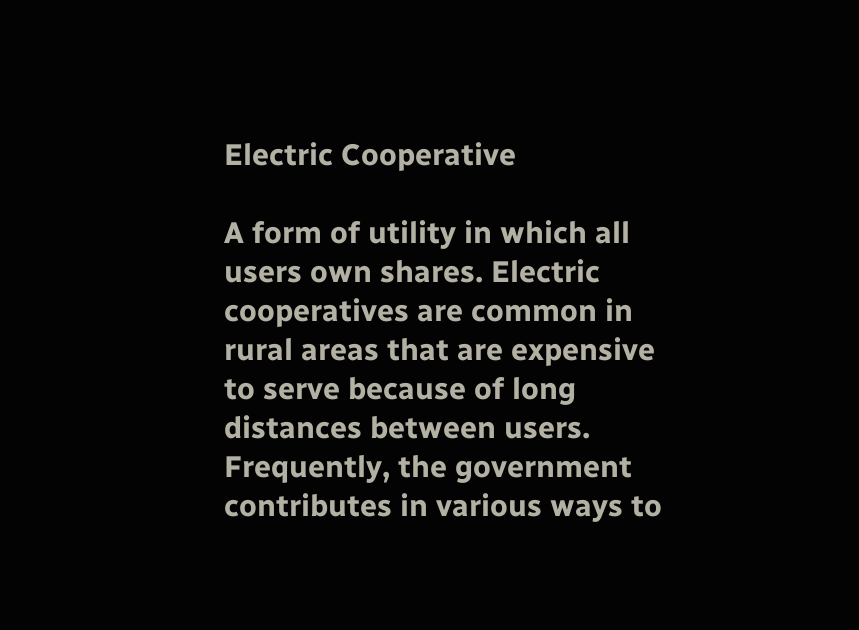Electric Cooperative

A form of utility in which all users own shares. Electric cooperatives are common in rural areas that are expensive to serve because of long distances between users. Frequently, the government contributes in various ways to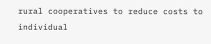rural cooperatives to reduce costs to individual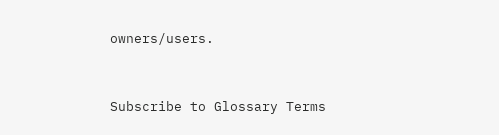owners/users.


Subscribe to Glossary Terms